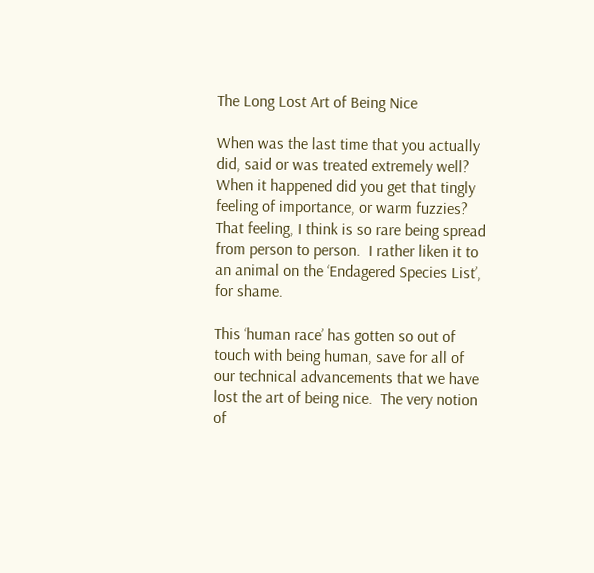The Long Lost Art of Being Nice

When was the last time that you actually did, said or was treated extremely well?  When it happened did you get that tingly feeling of importance, or warm fuzzies?   That feeling, I think is so rare being spread from person to person.  I rather liken it to an animal on the ‘Endagered Species List’, for shame.

This ‘human race’ has gotten so out of touch with being human, save for all of  our technical advancements that we have lost the art of being nice.  The very notion of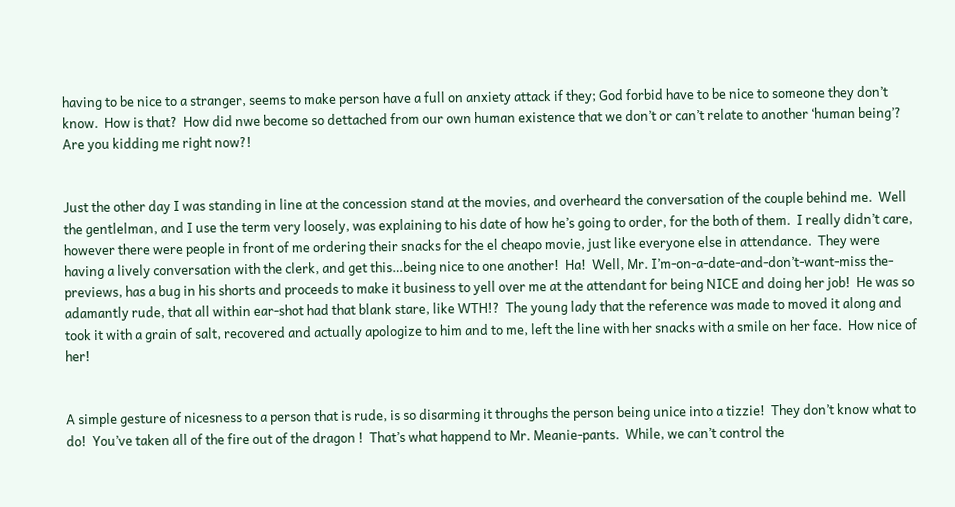having to be nice to a stranger, seems to make person have a full on anxiety attack if they; God forbid have to be nice to someone they don’t know.  How is that?  How did nwe become so dettached from our own human existence that we don’t or can’t relate to another ‘human being’?  Are you kidding me right now?!


Just the other day I was standing in line at the concession stand at the movies, and overheard the conversation of the couple behind me.  Well the gentlelman, and I use the term very loosely, was explaining to his date of how he’s going to order, for the both of them.  I really didn’t care, however there were people in front of me ordering their snacks for the el cheapo movie, just like everyone else in attendance.  They were having a lively conversation with the clerk, and get this…being nice to one another!  Ha!  Well, Mr. I’m-on-a-date-and-don’t-want-miss the-previews, has a bug in his shorts and proceeds to make it business to yell over me at the attendant for being NICE and doing her job!  He was so adamantly rude, that all within ear-shot had that blank stare, like WTH!?  The young lady that the reference was made to moved it along and took it with a grain of salt, recovered and actually apologize to him and to me, left the line with her snacks with a smile on her face.  How nice of her!


A simple gesture of nicesness to a person that is rude, is so disarming it throughs the person being unice into a tizzie!  They don’t know what to do!  You’ve taken all of the fire out of the dragon !  That’s what happend to Mr. Meanie-pants.  While, we can’t control the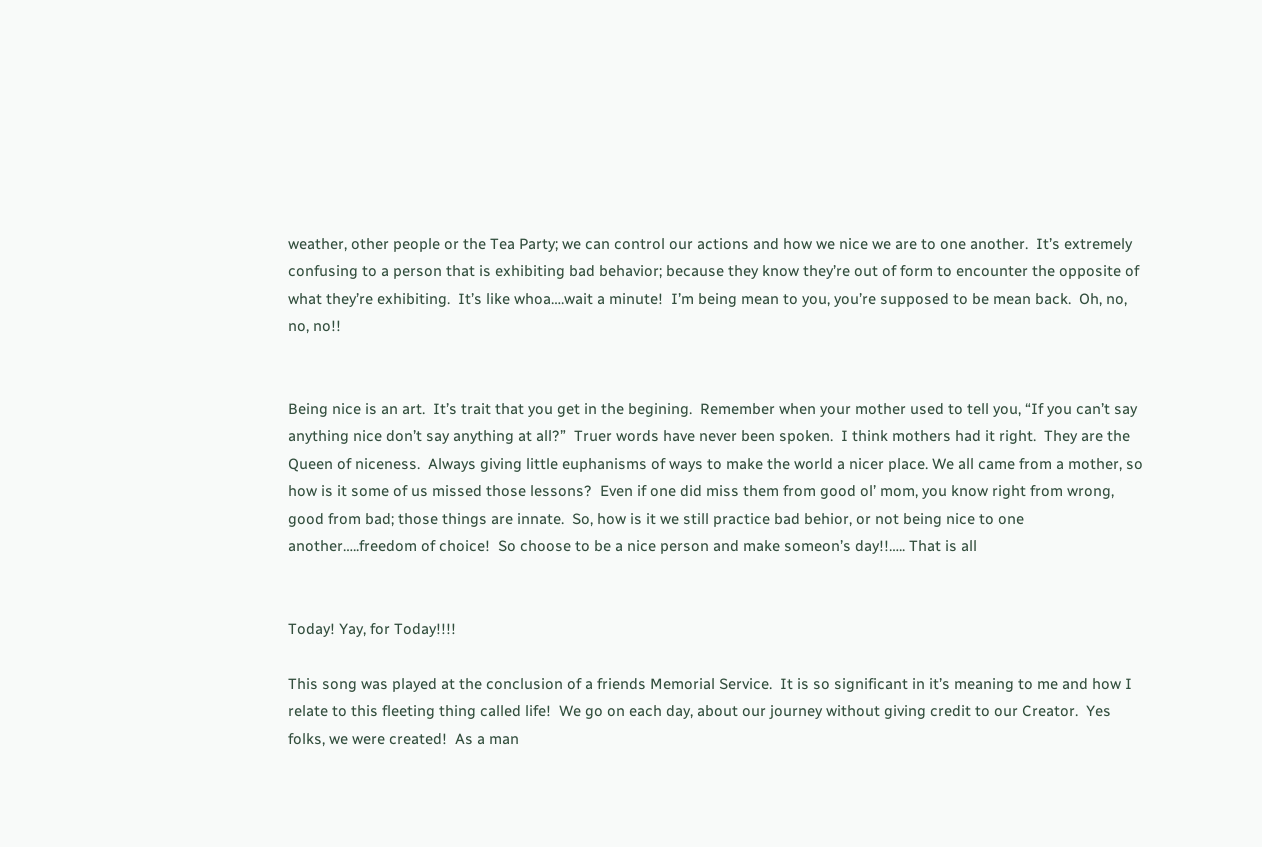weather, other people or the Tea Party; we can control our actions and how we nice we are to one another.  It’s extremely confusing to a person that is exhibiting bad behavior; because they know they’re out of form to encounter the opposite of what they’re exhibiting.  It’s like whoa….wait a minute!  I’m being mean to you, you’re supposed to be mean back.  Oh, no, no, no!!


Being nice is an art.  It’s trait that you get in the begining.  Remember when your mother used to tell you, “If you can’t say anything nice don’t say anything at all?”  Truer words have never been spoken.  I think mothers had it right.  They are the Queen of niceness.  Always giving little euphanisms of ways to make the world a nicer place. We all came from a mother, so how is it some of us missed those lessons?  Even if one did miss them from good ol’ mom, you know right from wrong, good from bad; those things are innate.  So, how is it we still practice bad behior, or not being nice to one another…..freedom of choice!  So choose to be a nice person and make someon’s day!!….. That is all


Today! Yay, for Today!!!!

This song was played at the conclusion of a friends Memorial Service.  It is so significant in it’s meaning to me and how I relate to this fleeting thing called life!  We go on each day, about our journey without giving credit to our Creator.  Yes folks, we were created!  As a man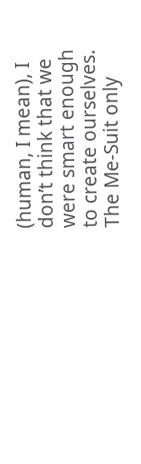(human, I mean), I don’t think that we were smart enough to create ourselves.  The Me-Suit only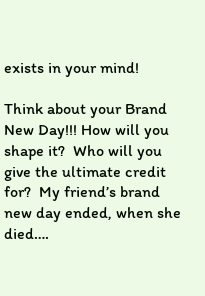exists in your mind!

Think about your Brand New Day!!! How will you shape it?  Who will you give the ultimate credit for?  My friend’s brand new day ended, when she died….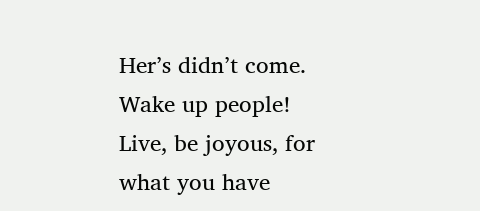Her’s didn’t come.  Wake up people!  Live, be joyous, for what you have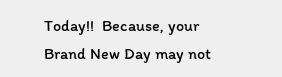Today!!  Because, your Brand New Day may not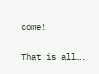come!

That is all….